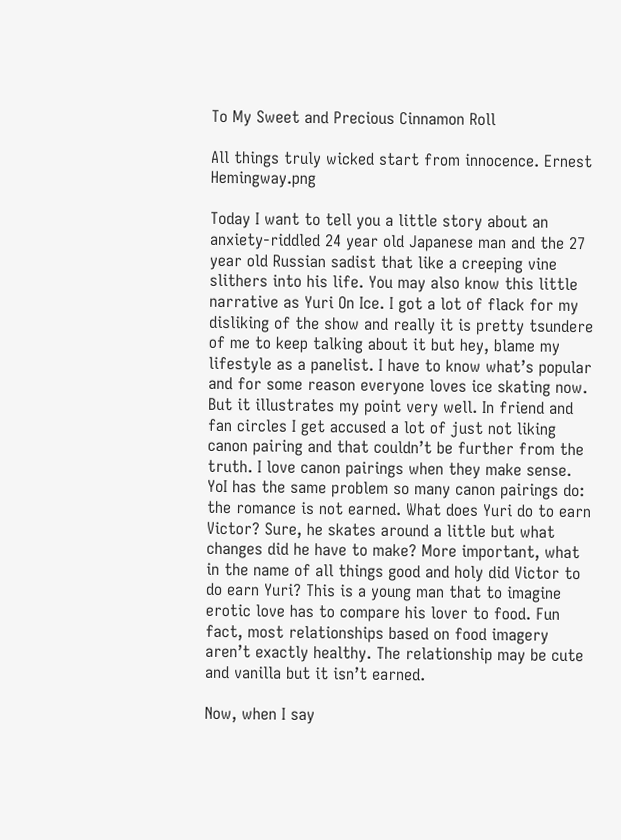To My Sweet and Precious Cinnamon Roll

All things truly wicked start from innocence. Ernest Hemingway.png

Today I want to tell you a little story about an anxiety-riddled 24 year old Japanese man and the 27 year old Russian sadist that like a creeping vine slithers into his life. You may also know this little narrative as Yuri On Ice. I got a lot of flack for my disliking of the show and really it is pretty tsundere of me to keep talking about it but hey, blame my lifestyle as a panelist. I have to know what’s popular and for some reason everyone loves ice skating now. But it illustrates my point very well. In friend and fan circles I get accused a lot of just not liking canon pairing and that couldn’t be further from the truth. I love canon pairings when they make sense. YoI has the same problem so many canon pairings do: the romance is not earned. What does Yuri do to earn Victor? Sure, he skates around a little but what changes did he have to make? More important, what in the name of all things good and holy did Victor to do earn Yuri? This is a young man that to imagine erotic love has to compare his lover to food. Fun fact, most relationships based on food imagery aren’t exactly healthy. The relationship may be cute and vanilla but it isn’t earned.

Now, when I say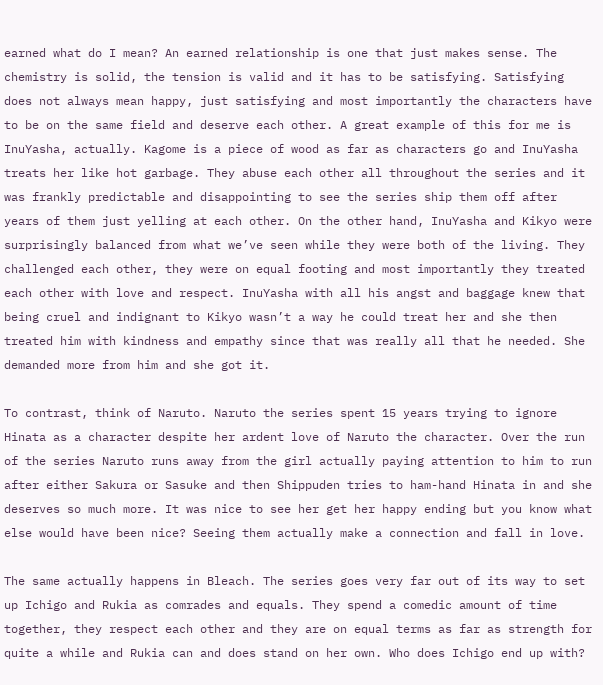earned what do I mean? An earned relationship is one that just makes sense. The chemistry is solid, the tension is valid and it has to be satisfying. Satisfying does not always mean happy, just satisfying and most importantly the characters have to be on the same field and deserve each other. A great example of this for me is InuYasha, actually. Kagome is a piece of wood as far as characters go and InuYasha treats her like hot garbage. They abuse each other all throughout the series and it was frankly predictable and disappointing to see the series ship them off after years of them just yelling at each other. On the other hand, InuYasha and Kikyo were surprisingly balanced from what we’ve seen while they were both of the living. They challenged each other, they were on equal footing and most importantly they treated each other with love and respect. InuYasha with all his angst and baggage knew that being cruel and indignant to Kikyo wasn’t a way he could treat her and she then treated him with kindness and empathy since that was really all that he needed. She demanded more from him and she got it.

To contrast, think of Naruto. Naruto the series spent 15 years trying to ignore Hinata as a character despite her ardent love of Naruto the character. Over the run of the series Naruto runs away from the girl actually paying attention to him to run after either Sakura or Sasuke and then Shippuden tries to ham-hand Hinata in and she deserves so much more. It was nice to see her get her happy ending but you know what else would have been nice? Seeing them actually make a connection and fall in love.

The same actually happens in Bleach. The series goes very far out of its way to set up Ichigo and Rukia as comrades and equals. They spend a comedic amount of time together, they respect each other and they are on equal terms as far as strength for quite a while and Rukia can and does stand on her own. Who does Ichigo end up with?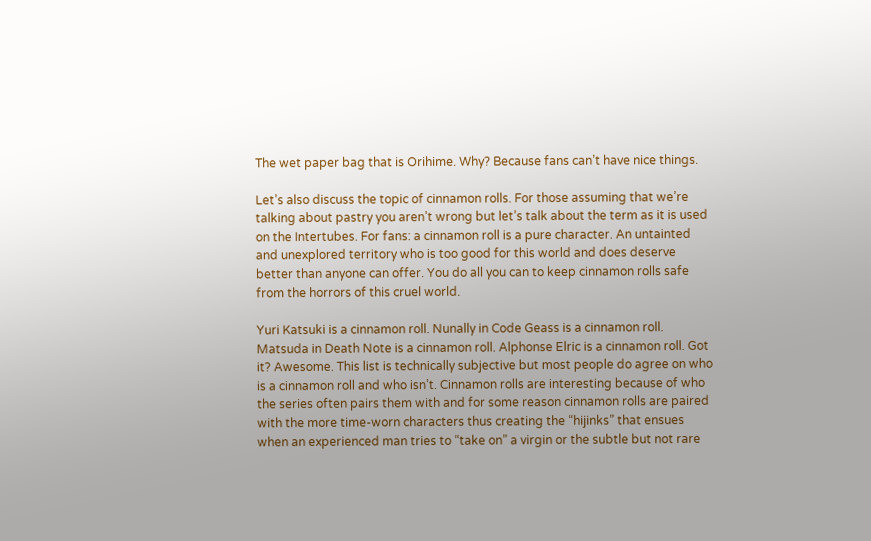The wet paper bag that is Orihime. Why? Because fans can’t have nice things.

Let’s also discuss the topic of cinnamon rolls. For those assuming that we’re talking about pastry you aren’t wrong but let’s talk about the term as it is used on the Intertubes. For fans: a cinnamon roll is a pure character. An untainted and unexplored territory who is too good for this world and does deserve better than anyone can offer. You do all you can to keep cinnamon rolls safe from the horrors of this cruel world.

Yuri Katsuki is a cinnamon roll. Nunally in Code Geass is a cinnamon roll. Matsuda in Death Note is a cinnamon roll. Alphonse Elric is a cinnamon roll. Got it? Awesome. This list is technically subjective but most people do agree on who is a cinnamon roll and who isn’t. Cinnamon rolls are interesting because of who the series often pairs them with and for some reason cinnamon rolls are paired with the more time-worn characters thus creating the “hijinks” that ensues when an experienced man tries to “take on” a virgin or the subtle but not rare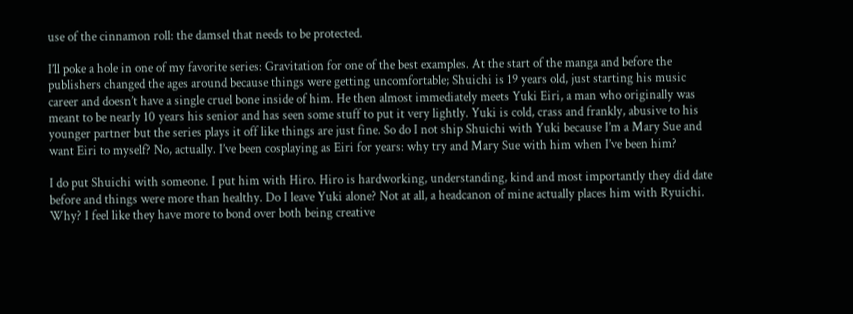use of the cinnamon roll: the damsel that needs to be protected.

I’ll poke a hole in one of my favorite series: Gravitation for one of the best examples. At the start of the manga and before the publishers changed the ages around because things were getting uncomfortable; Shuichi is 19 years old, just starting his music career and doesn’t have a single cruel bone inside of him. He then almost immediately meets Yuki Eiri, a man who originally was meant to be nearly 10 years his senior and has seen some stuff to put it very lightly. Yuki is cold, crass and frankly, abusive to his younger partner but the series plays it off like things are just fine. So do I not ship Shuichi with Yuki because I’m a Mary Sue and want Eiri to myself? No, actually. I’ve been cosplaying as Eiri for years: why try and Mary Sue with him when I’ve been him?

I do put Shuichi with someone. I put him with Hiro. Hiro is hardworking, understanding, kind and most importantly they did date before and things were more than healthy. Do I leave Yuki alone? Not at all, a headcanon of mine actually places him with Ryuichi. Why? I feel like they have more to bond over both being creative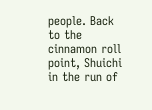people. Back to the cinnamon roll point, Shuichi in the run of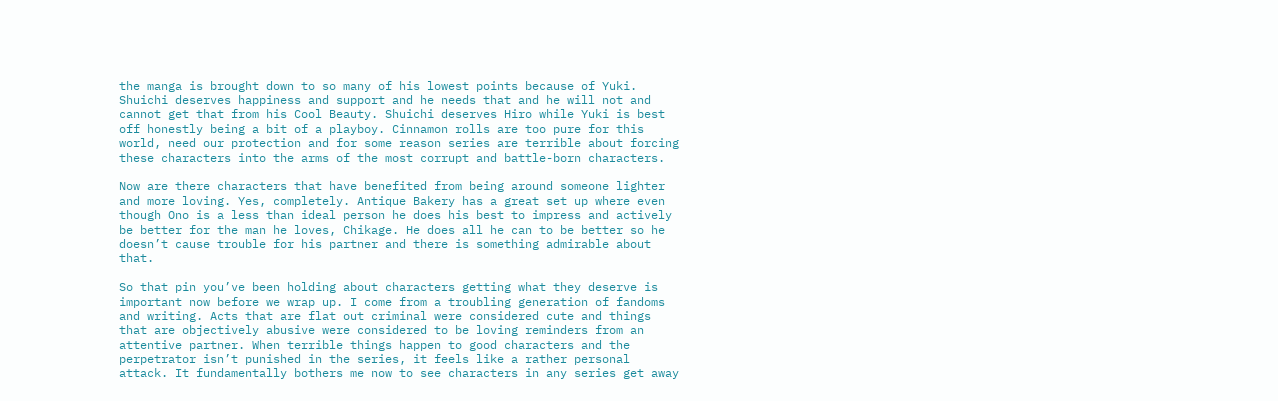the manga is brought down to so many of his lowest points because of Yuki. Shuichi deserves happiness and support and he needs that and he will not and cannot get that from his Cool Beauty. Shuichi deserves Hiro while Yuki is best off honestly being a bit of a playboy. Cinnamon rolls are too pure for this world, need our protection and for some reason series are terrible about forcing these characters into the arms of the most corrupt and battle-born characters.

Now are there characters that have benefited from being around someone lighter and more loving. Yes, completely. Antique Bakery has a great set up where even though Ono is a less than ideal person he does his best to impress and actively be better for the man he loves, Chikage. He does all he can to be better so he doesn’t cause trouble for his partner and there is something admirable about that.

So that pin you’ve been holding about characters getting what they deserve is important now before we wrap up. I come from a troubling generation of fandoms and writing. Acts that are flat out criminal were considered cute and things that are objectively abusive were considered to be loving reminders from an attentive partner. When terrible things happen to good characters and the perpetrator isn’t punished in the series, it feels like a rather personal attack. It fundamentally bothers me now to see characters in any series get away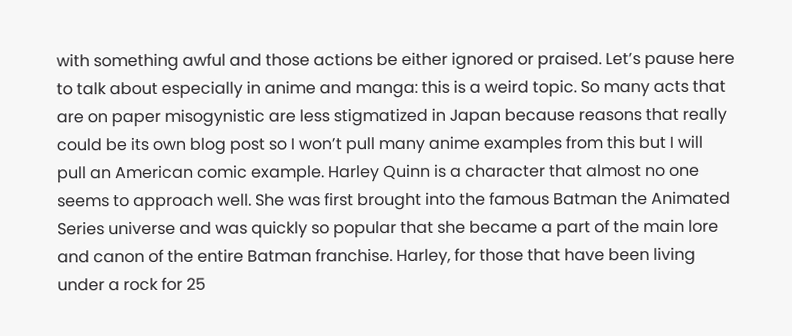with something awful and those actions be either ignored or praised. Let’s pause here to talk about especially in anime and manga: this is a weird topic. So many acts that are on paper misogynistic are less stigmatized in Japan because reasons that really could be its own blog post so I won’t pull many anime examples from this but I will pull an American comic example. Harley Quinn is a character that almost no one seems to approach well. She was first brought into the famous Batman the Animated Series universe and was quickly so popular that she became a part of the main lore and canon of the entire Batman franchise. Harley, for those that have been living under a rock for 25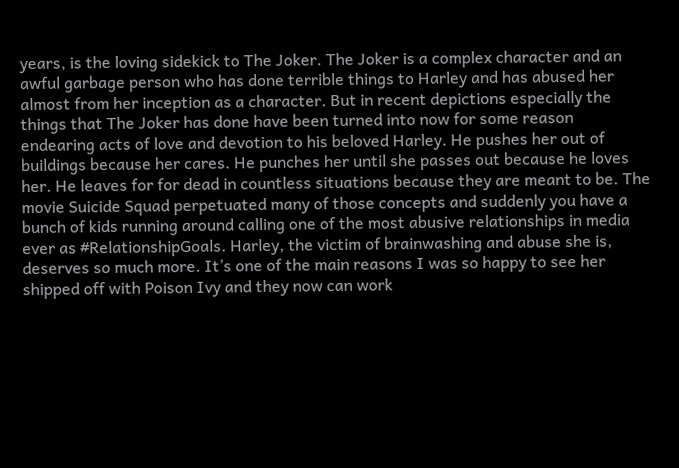years, is the loving sidekick to The Joker. The Joker is a complex character and an awful garbage person who has done terrible things to Harley and has abused her almost from her inception as a character. But in recent depictions especially the things that The Joker has done have been turned into now for some reason endearing acts of love and devotion to his beloved Harley. He pushes her out of buildings because her cares. He punches her until she passes out because he loves her. He leaves for for dead in countless situations because they are meant to be. The movie Suicide Squad perpetuated many of those concepts and suddenly you have a bunch of kids running around calling one of the most abusive relationships in media ever as #RelationshipGoals. Harley, the victim of brainwashing and abuse she is, deserves so much more. It’s one of the main reasons I was so happy to see her shipped off with Poison Ivy and they now can work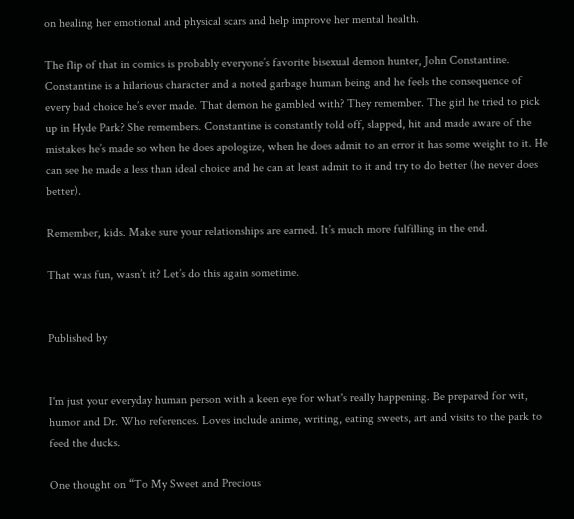on healing her emotional and physical scars and help improve her mental health.

The flip of that in comics is probably everyone’s favorite bisexual demon hunter, John Constantine. Constantine is a hilarious character and a noted garbage human being and he feels the consequence of every bad choice he’s ever made. That demon he gambled with? They remember. The girl he tried to pick up in Hyde Park? She remembers. Constantine is constantly told off, slapped, hit and made aware of the mistakes he’s made so when he does apologize, when he does admit to an error it has some weight to it. He can see he made a less than ideal choice and he can at least admit to it and try to do better (he never does better).

Remember, kids. Make sure your relationships are earned. It’s much more fulfilling in the end.

That was fun, wasn’t it? Let’s do this again sometime.


Published by


I'm just your everyday human person with a keen eye for what's really happening. Be prepared for wit, humor and Dr. Who references. Loves include anime, writing, eating sweets, art and visits to the park to feed the ducks.

One thought on “To My Sweet and Precious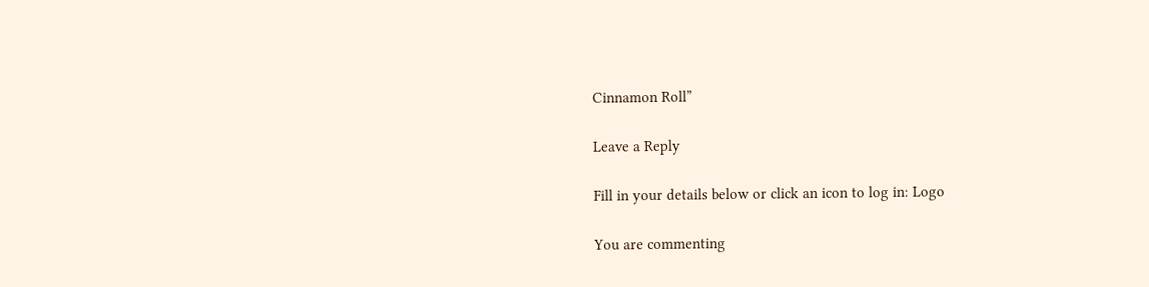Cinnamon Roll”

Leave a Reply

Fill in your details below or click an icon to log in: Logo

You are commenting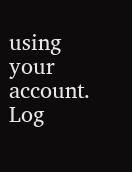using your account. Log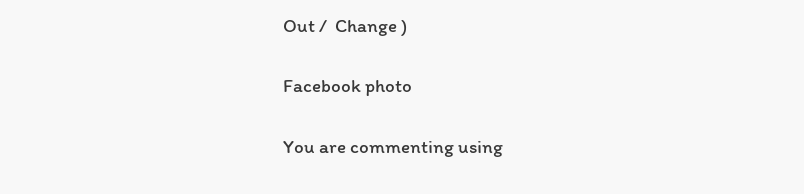Out /  Change )

Facebook photo

You are commenting using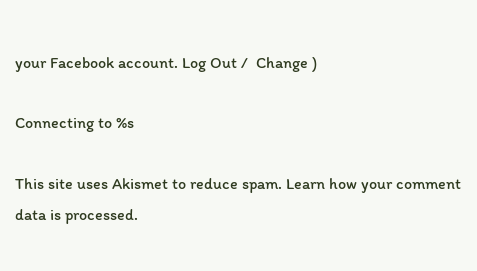your Facebook account. Log Out /  Change )

Connecting to %s

This site uses Akismet to reduce spam. Learn how your comment data is processed.